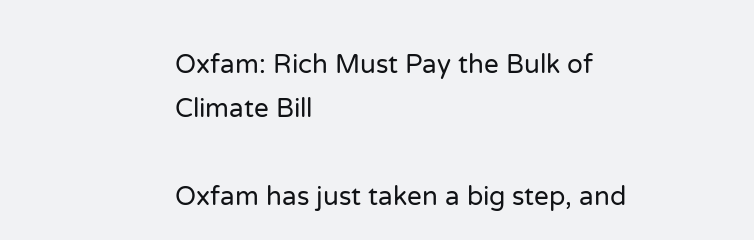Oxfam: Rich Must Pay the Bulk of Climate Bill

Oxfam has just taken a big step, and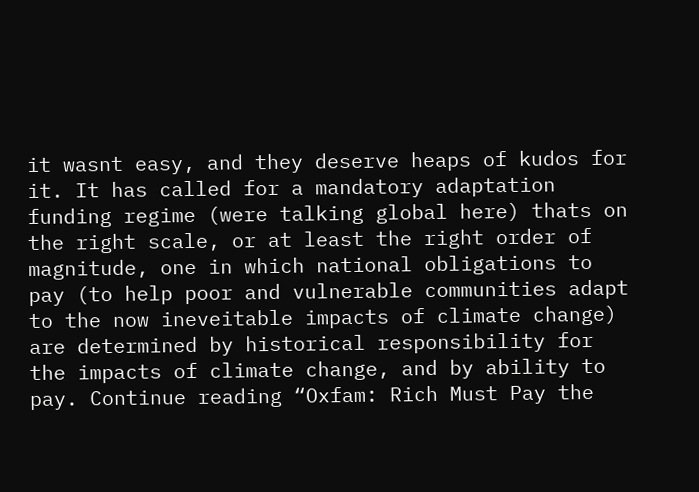it wasnt easy, and they deserve heaps of kudos for it. It has called for a mandatory adaptation funding regime (were talking global here) thats on the right scale, or at least the right order of magnitude, one in which national obligations to pay (to help poor and vulnerable communities adapt to the now ineveitable impacts of climate change) are determined by historical responsibility for the impacts of climate change, and by ability to pay. Continue reading “Oxfam: Rich Must Pay the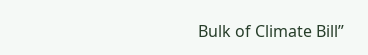Bulk of Climate Bill”